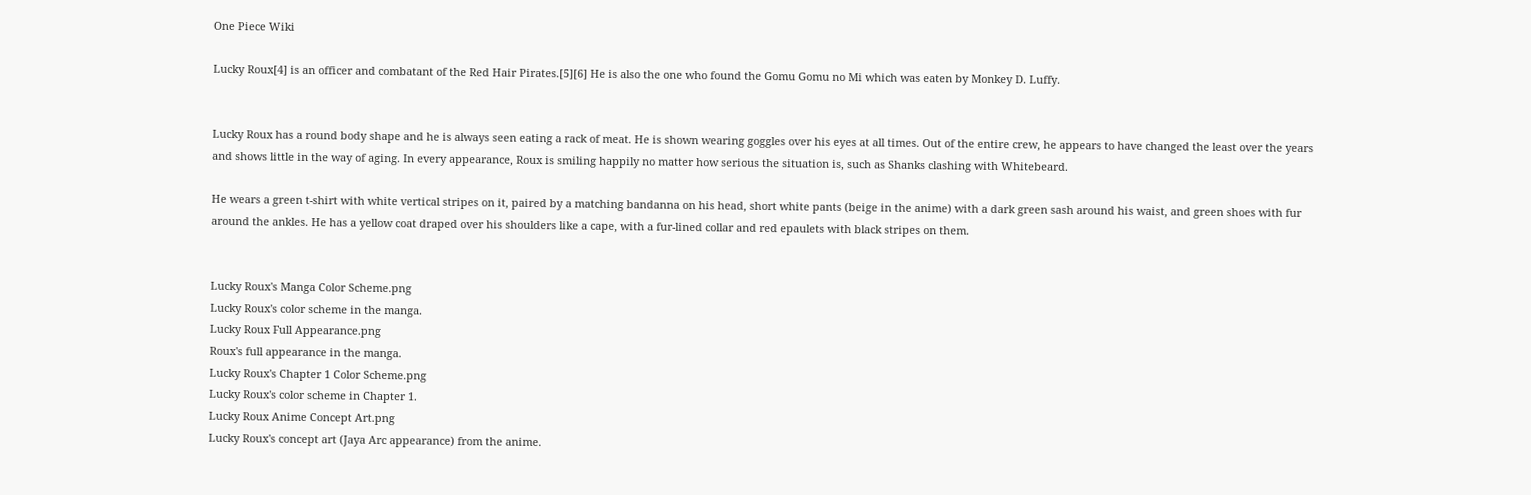One Piece Wiki

Lucky Roux[4] is an officer and combatant of the Red Hair Pirates.[5][6] He is also the one who found the Gomu Gomu no Mi which was eaten by Monkey D. Luffy.


Lucky Roux has a round body shape and he is always seen eating a rack of meat. He is shown wearing goggles over his eyes at all times. Out of the entire crew, he appears to have changed the least over the years and shows little in the way of aging. In every appearance, Roux is smiling happily no matter how serious the situation is, such as Shanks clashing with Whitebeard.

He wears a green t-shirt with white vertical stripes on it, paired by a matching bandanna on his head, short white pants (beige in the anime) with a dark green sash around his waist, and green shoes with fur around the ankles. He has a yellow coat draped over his shoulders like a cape, with a fur-lined collar and red epaulets with black stripes on them.


Lucky Roux's Manga Color Scheme.png
Lucky Roux's color scheme in the manga.
Lucky Roux Full Appearance.png
Roux's full appearance in the manga.
Lucky Roux's Chapter 1 Color Scheme.png
Lucky Roux's color scheme in Chapter 1.
Lucky Roux Anime Concept Art.png
Lucky Roux's concept art (Jaya Arc appearance) from the anime.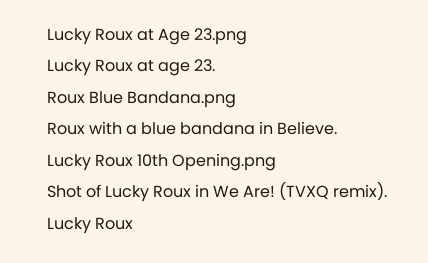Lucky Roux at Age 23.png
Lucky Roux at age 23.
Roux Blue Bandana.png
Roux with a blue bandana in Believe.
Lucky Roux 10th Opening.png
Shot of Lucky Roux in We Are! (TVXQ remix).
Lucky Roux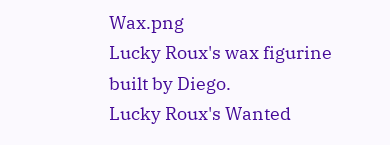Wax.png
Lucky Roux's wax figurine built by Diego.
Lucky Roux's Wanted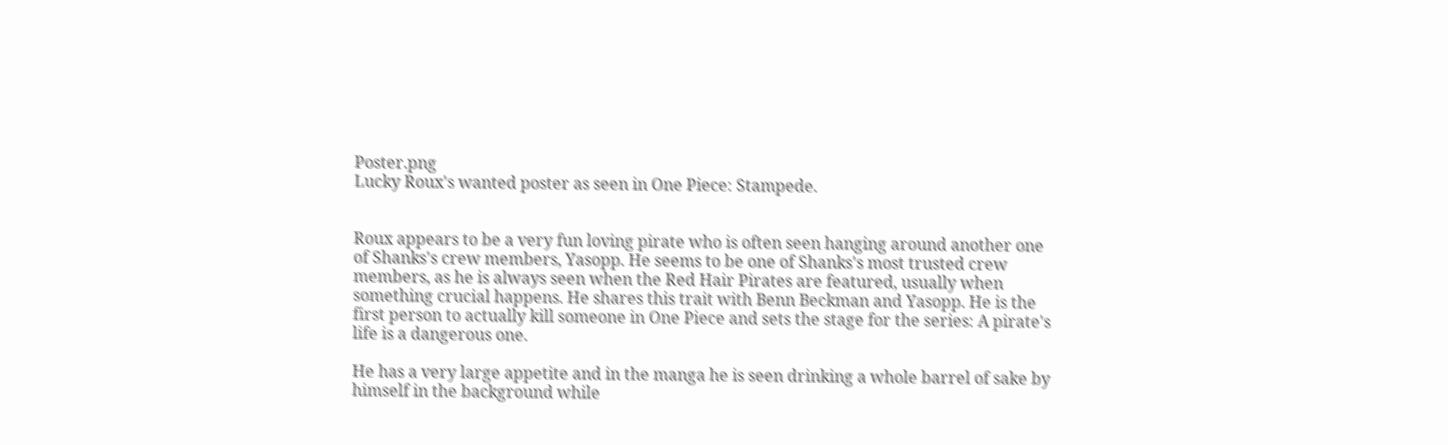Poster.png
Lucky Roux's wanted poster as seen in One Piece: Stampede.


Roux appears to be a very fun loving pirate who is often seen hanging around another one of Shanks's crew members, Yasopp. He seems to be one of Shanks's most trusted crew members, as he is always seen when the Red Hair Pirates are featured, usually when something crucial happens. He shares this trait with Benn Beckman and Yasopp. He is the first person to actually kill someone in One Piece and sets the stage for the series: A pirate's life is a dangerous one.

He has a very large appetite and in the manga he is seen drinking a whole barrel of sake by himself in the background while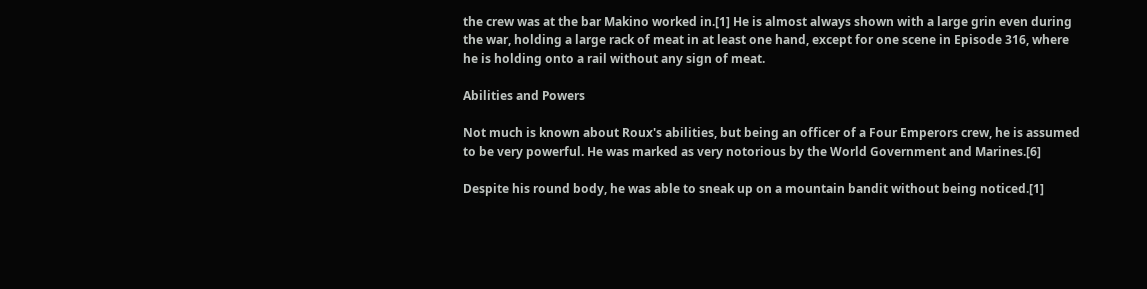the crew was at the bar Makino worked in.[1] He is almost always shown with a large grin even during the war, holding a large rack of meat in at least one hand, except for one scene in Episode 316, where he is holding onto a rail without any sign of meat.

Abilities and Powers

Not much is known about Roux's abilities, but being an officer of a Four Emperors crew, he is assumed to be very powerful. He was marked as very notorious by the World Government and Marines.[6]

Despite his round body, he was able to sneak up on a mountain bandit without being noticed.[1]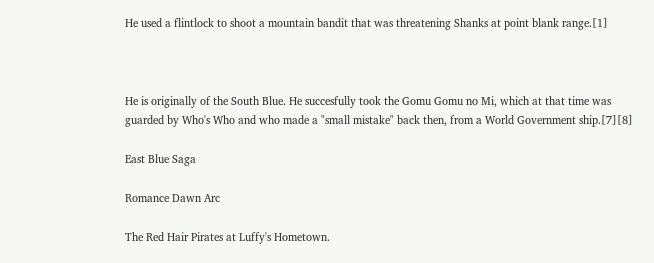He used a flintlock to shoot a mountain bandit that was threatening Shanks at point blank range.[1]



He is originally of the South Blue. He succesfully took the Gomu Gomu no Mi, which at that time was guarded by Who's Who and who made a "small mistake" back then, from a World Government ship.[7][8]

East Blue Saga

Romance Dawn Arc

The Red Hair Pirates at Luffy's Hometown.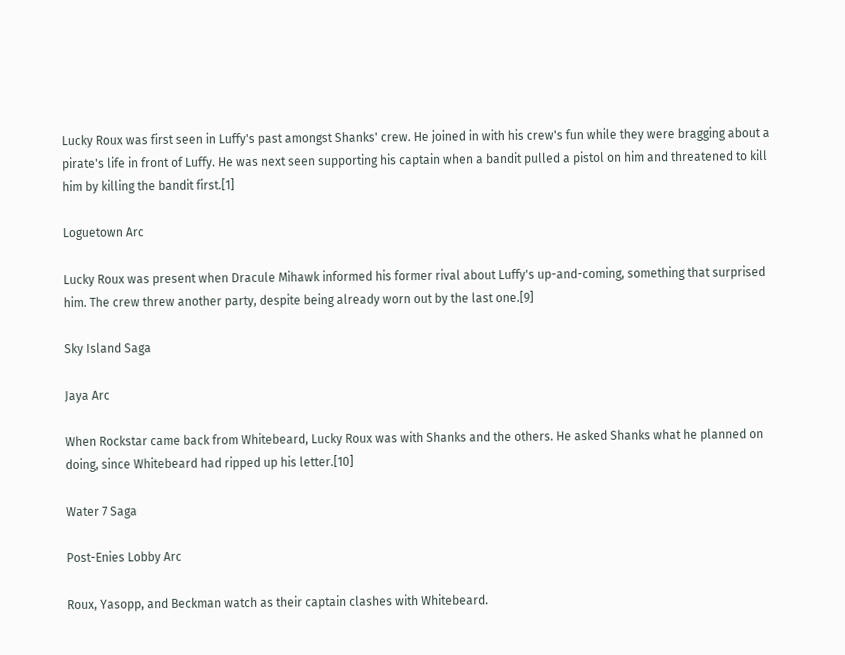Lucky Roux was first seen in Luffy's past amongst Shanks' crew. He joined in with his crew's fun while they were bragging about a pirate's life in front of Luffy. He was next seen supporting his captain when a bandit pulled a pistol on him and threatened to kill him by killing the bandit first.[1]

Loguetown Arc

Lucky Roux was present when Dracule Mihawk informed his former rival about Luffy's up-and-coming, something that surprised him. The crew threw another party, despite being already worn out by the last one.[9]

Sky Island Saga

Jaya Arc

When Rockstar came back from Whitebeard, Lucky Roux was with Shanks and the others. He asked Shanks what he planned on doing, since Whitebeard had ripped up his letter.[10]

Water 7 Saga

Post-Enies Lobby Arc

Roux, Yasopp, and Beckman watch as their captain clashes with Whitebeard.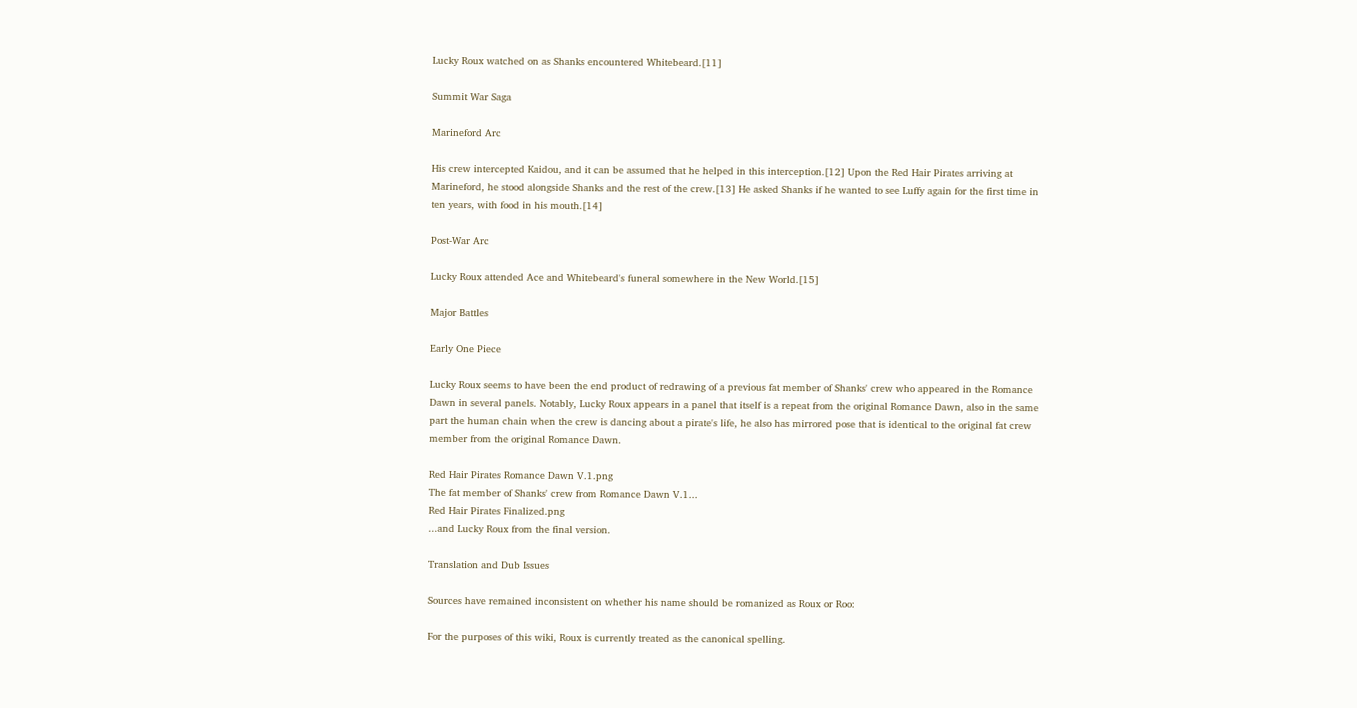Lucky Roux watched on as Shanks encountered Whitebeard.[11]

Summit War Saga

Marineford Arc

His crew intercepted Kaidou, and it can be assumed that he helped in this interception.[12] Upon the Red Hair Pirates arriving at Marineford, he stood alongside Shanks and the rest of the crew.[13] He asked Shanks if he wanted to see Luffy again for the first time in ten years, with food in his mouth.[14]

Post-War Arc

Lucky Roux attended Ace and Whitebeard's funeral somewhere in the New World.[15]

Major Battles

Early One Piece

Lucky Roux seems to have been the end product of redrawing of a previous fat member of Shanks' crew who appeared in the Romance Dawn in several panels. Notably, Lucky Roux appears in a panel that itself is a repeat from the original Romance Dawn, also in the same part the human chain when the crew is dancing about a pirate's life, he also has mirrored pose that is identical to the original fat crew member from the original Romance Dawn.

Red Hair Pirates Romance Dawn V.1.png
The fat member of Shanks' crew from Romance Dawn V.1...
Red Hair Pirates Finalized.png
...and Lucky Roux from the final version.

Translation and Dub Issues

Sources have remained inconsistent on whether his name should be romanized as Roux or Roo:

For the purposes of this wiki, Roux is currently treated as the canonical spelling.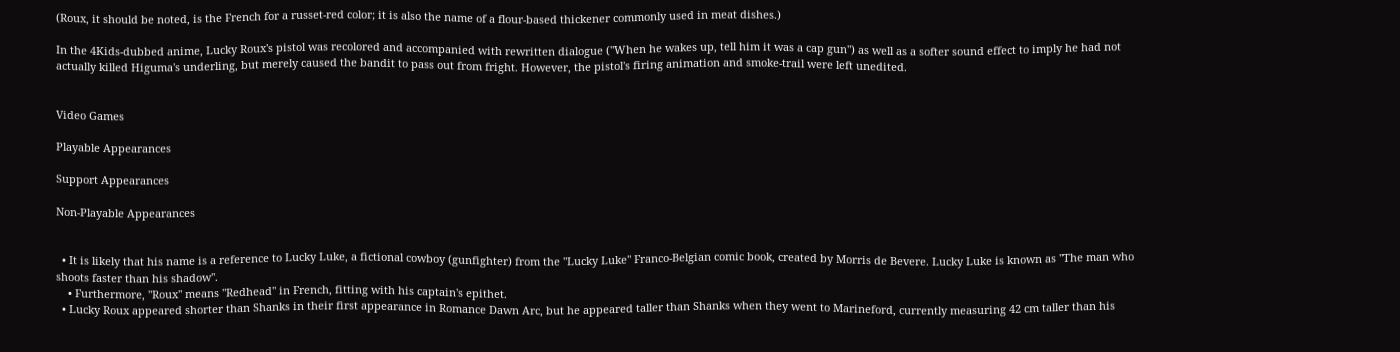(Roux, it should be noted, is the French for a russet-red color; it is also the name of a flour-based thickener commonly used in meat dishes.)

In the 4Kids-dubbed anime, Lucky Roux's pistol was recolored and accompanied with rewritten dialogue ("When he wakes up, tell him it was a cap gun") as well as a softer sound effect to imply he had not actually killed Higuma's underling, but merely caused the bandit to pass out from fright. However, the pistol's firing animation and smoke-trail were left unedited.


Video Games

Playable Appearances

Support Appearances

Non-Playable Appearances


  • It is likely that his name is a reference to Lucky Luke, a fictional cowboy (gunfighter) from the "Lucky Luke" Franco-Belgian comic book, created by Morris de Bevere. Lucky Luke is known as "The man who shoots faster than his shadow".
    • Furthermore, "Roux" means "Redhead" in French, fitting with his captain's epithet.
  • Lucky Roux appeared shorter than Shanks in their first appearance in Romance Dawn Arc, but he appeared taller than Shanks when they went to Marineford, currently measuring 42 cm taller than his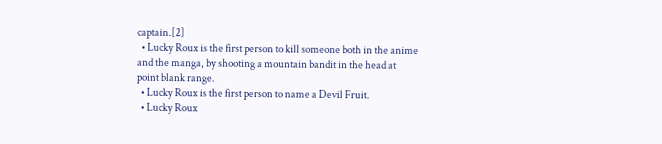captain.[2]
  • Lucky Roux is the first person to kill someone both in the anime and the manga, by shooting a mountain bandit in the head at point blank range.
  • Lucky Roux is the first person to name a Devil Fruit.
  • Lucky Roux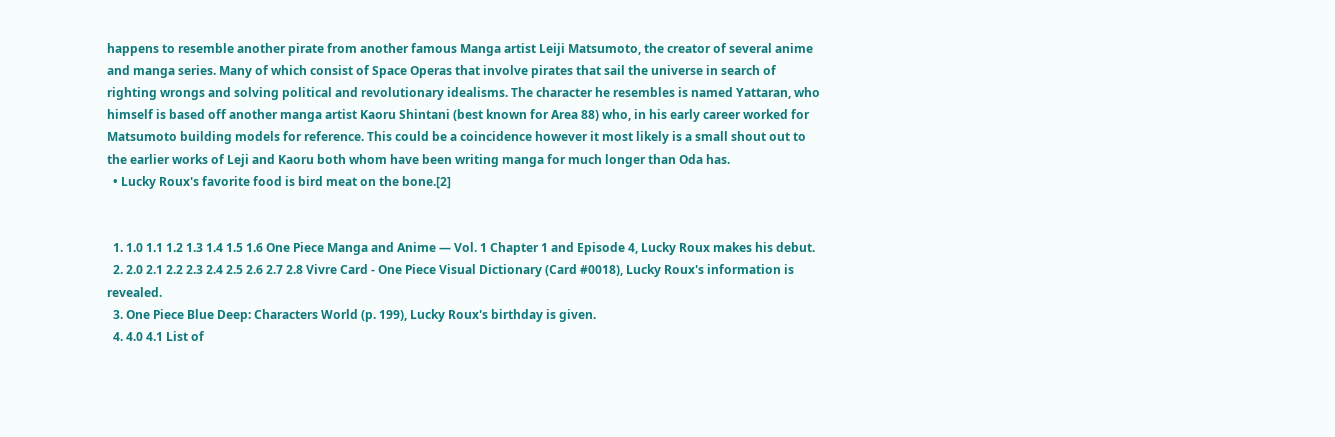happens to resemble another pirate from another famous Manga artist Leiji Matsumoto, the creator of several anime and manga series. Many of which consist of Space Operas that involve pirates that sail the universe in search of righting wrongs and solving political and revolutionary idealisms. The character he resembles is named Yattaran, who himself is based off another manga artist Kaoru Shintani (best known for Area 88) who, in his early career worked for Matsumoto building models for reference. This could be a coincidence however it most likely is a small shout out to the earlier works of Leji and Kaoru both whom have been writing manga for much longer than Oda has.
  • Lucky Roux's favorite food is bird meat on the bone.[2]


  1. 1.0 1.1 1.2 1.3 1.4 1.5 1.6 One Piece Manga and Anime — Vol. 1 Chapter 1 and Episode 4, Lucky Roux makes his debut.
  2. 2.0 2.1 2.2 2.3 2.4 2.5 2.6 2.7 2.8 Vivre Card - One Piece Visual Dictionary (Card #0018), Lucky Roux's information is revealed.
  3. One Piece Blue Deep: Characters World (p. 199), Lucky Roux's birthday is given.
  4. 4.0 4.1 List of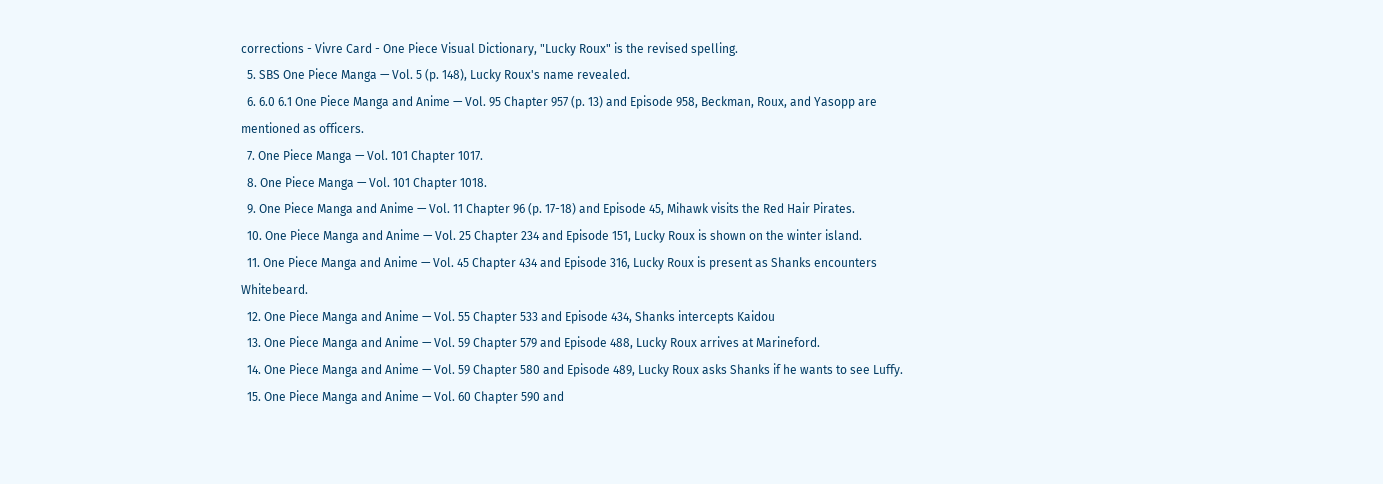corrections - Vivre Card - One Piece Visual Dictionary, "Lucky Roux" is the revised spelling.
  5. SBS One Piece Manga — Vol. 5 (p. 148), Lucky Roux's name revealed.
  6. 6.0 6.1 One Piece Manga and Anime — Vol. 95 Chapter 957 (p. 13) and Episode 958, Beckman, Roux, and Yasopp are mentioned as officers.
  7. One Piece Manga — Vol. 101 Chapter 1017.
  8. One Piece Manga — Vol. 101 Chapter 1018.
  9. One Piece Manga and Anime — Vol. 11 Chapter 96 (p. 17-18) and Episode 45, Mihawk visits the Red Hair Pirates.
  10. One Piece Manga and Anime — Vol. 25 Chapter 234 and Episode 151, Lucky Roux is shown on the winter island.
  11. One Piece Manga and Anime — Vol. 45 Chapter 434 and Episode 316, Lucky Roux is present as Shanks encounters Whitebeard.
  12. One Piece Manga and Anime — Vol. 55 Chapter 533 and Episode 434, Shanks intercepts Kaidou
  13. One Piece Manga and Anime — Vol. 59 Chapter 579 and Episode 488, Lucky Roux arrives at Marineford.
  14. One Piece Manga and Anime — Vol. 59 Chapter 580 and Episode 489, Lucky Roux asks Shanks if he wants to see Luffy.
  15. One Piece Manga and Anime — Vol. 60 Chapter 590 and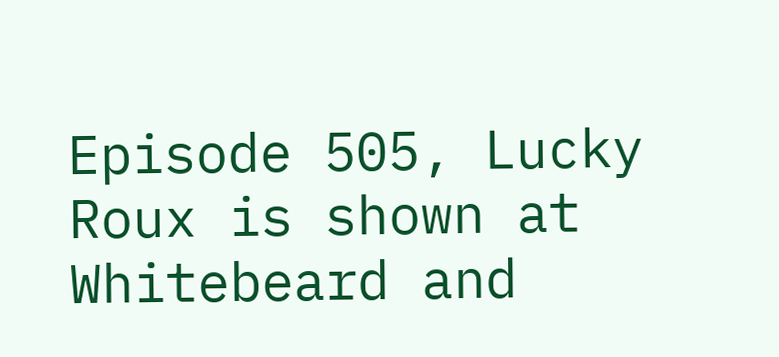Episode 505, Lucky Roux is shown at Whitebeard and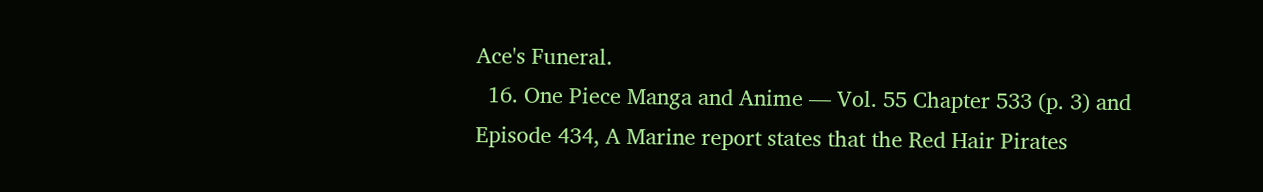Ace's Funeral.
  16. One Piece Manga and Anime — Vol. 55 Chapter 533 (p. 3) and Episode 434, A Marine report states that the Red Hair Pirates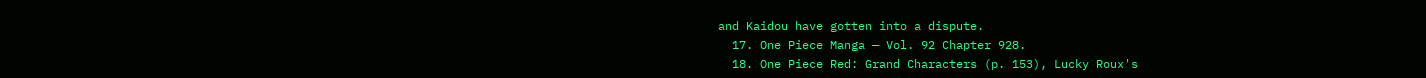and Kaidou have gotten into a dispute.
  17. One Piece Manga — Vol. 92 Chapter 928.
  18. One Piece Red: Grand Characters (p. 153), Lucky Roux's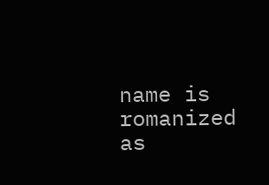name is romanized as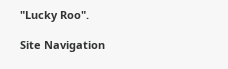"Lucky Roo".

Site Navigation